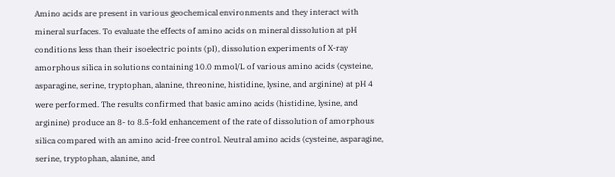Amino acids are present in various geochemical environments and they interact with mineral surfaces. To evaluate the effects of amino acids on mineral dissolution at pH conditions less than their isoelectric points (pI), dissolution experiments of X-ray amorphous silica in solutions containing 10.0 mmol/L of various amino acids (cysteine, asparagine, serine, tryptophan, alanine, threonine, histidine, lysine, and arginine) at pH 4 were performed. The results confirmed that basic amino acids (histidine, lysine, and arginine) produce an 8- to 8.5-fold enhancement of the rate of dissolution of amorphous silica compared with an amino acid-free control. Neutral amino acids (cysteine, asparagine, serine, tryptophan, alanine, and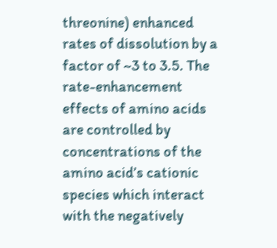threonine) enhanced rates of dissolution by a factor of ~3 to 3.5. The rate-enhancement effects of amino acids are controlled by concentrations of the amino acid’s cationic species which interact with the negatively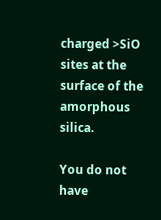charged >SiO sites at the surface of the amorphous silica.

You do not have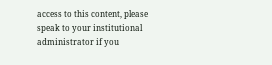access to this content, please speak to your institutional administrator if you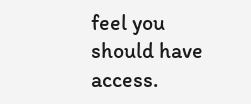feel you should have access.